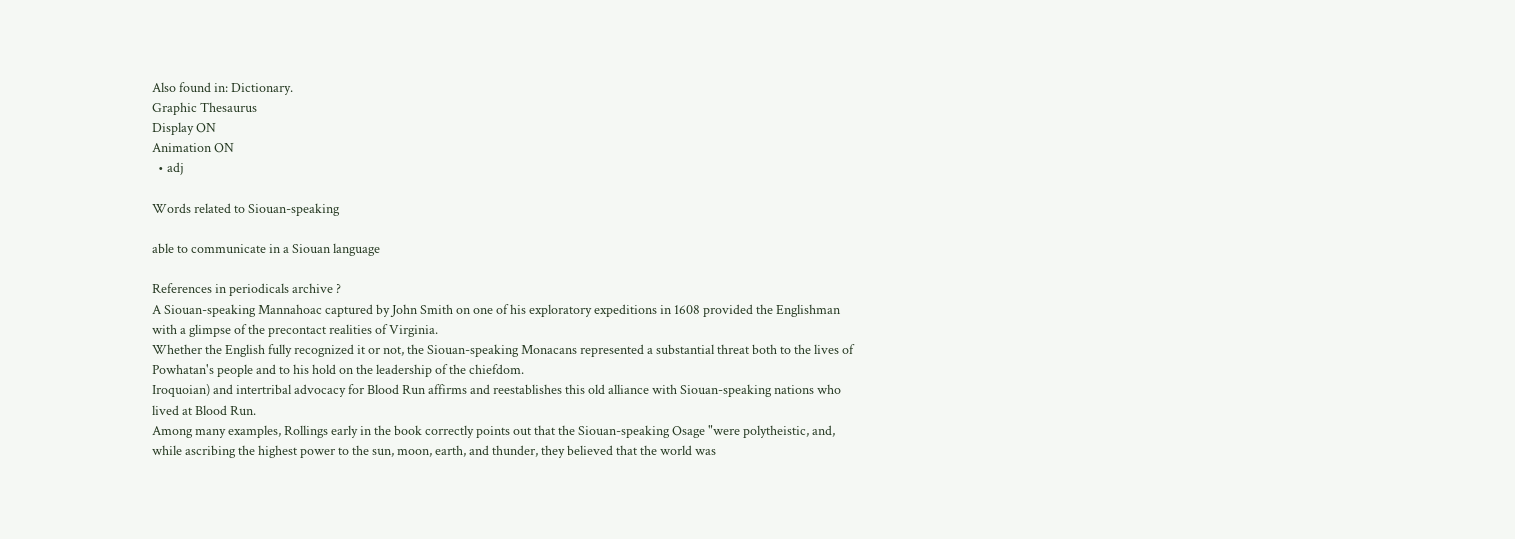Also found in: Dictionary.
Graphic Thesaurus
Display ON
Animation ON
  • adj

Words related to Siouan-speaking

able to communicate in a Siouan language

References in periodicals archive ?
A Siouan-speaking Mannahoac captured by John Smith on one of his exploratory expeditions in 1608 provided the Englishman with a glimpse of the precontact realities of Virginia.
Whether the English fully recognized it or not, the Siouan-speaking Monacans represented a substantial threat both to the lives of Powhatan's people and to his hold on the leadership of the chiefdom.
Iroquoian) and intertribal advocacy for Blood Run affirms and reestablishes this old alliance with Siouan-speaking nations who lived at Blood Run.
Among many examples, Rollings early in the book correctly points out that the Siouan-speaking Osage "were polytheistic, and, while ascribing the highest power to the sun, moon, earth, and thunder, they believed that the world was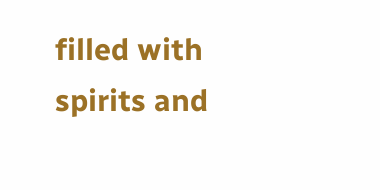filled with spirits and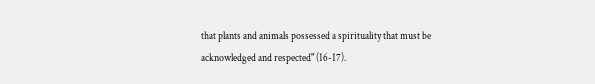that plants and animals possessed a spirituality that must be acknowledged and respected" (16-17).